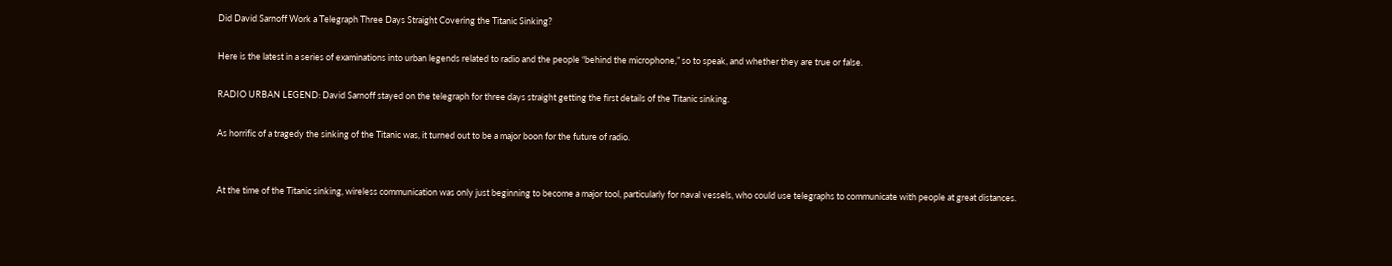Did David Sarnoff Work a Telegraph Three Days Straight Covering the Titanic Sinking?

Here is the latest in a series of examinations into urban legends related to radio and the people “behind the microphone,” so to speak, and whether they are true or false.

RADIO URBAN LEGEND: David Sarnoff stayed on the telegraph for three days straight getting the first details of the Titanic sinking.

As horrific of a tragedy the sinking of the Titanic was, it turned out to be a major boon for the future of radio.


At the time of the Titanic sinking, wireless communication was only just beginning to become a major tool, particularly for naval vessels, who could use telegraphs to communicate with people at great distances.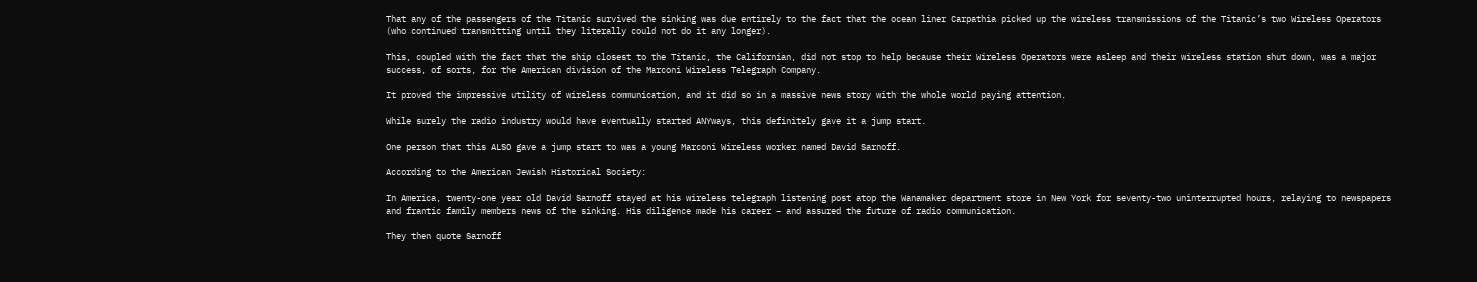That any of the passengers of the Titanic survived the sinking was due entirely to the fact that the ocean liner Carpathia picked up the wireless transmissions of the Titanic’s two Wireless Operators (who continued transmitting until they literally could not do it any longer).

This, coupled with the fact that the ship closest to the Titanic, the Californian, did not stop to help because their Wireless Operators were asleep and their wireless station shut down, was a major success, of sorts, for the American division of the Marconi Wireless Telegraph Company.

It proved the impressive utility of wireless communication, and it did so in a massive news story with the whole world paying attention.

While surely the radio industry would have eventually started ANYways, this definitely gave it a jump start.

One person that this ALSO gave a jump start to was a young Marconi Wireless worker named David Sarnoff.

According to the American Jewish Historical Society:

In America, twenty-one year old David Sarnoff stayed at his wireless telegraph listening post atop the Wanamaker department store in New York for seventy-two uninterrupted hours, relaying to newspapers and frantic family members news of the sinking. His diligence made his career – and assured the future of radio communication.

They then quote Sarnoff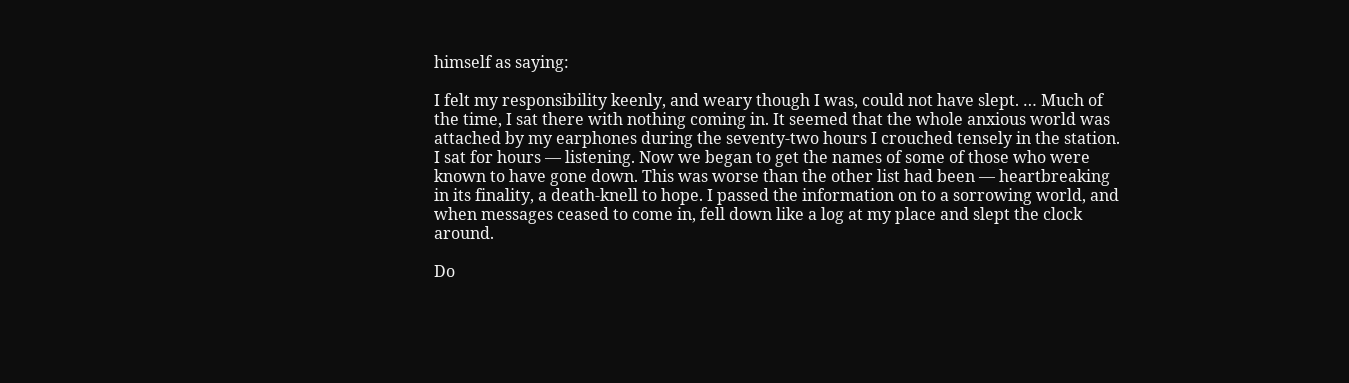himself as saying:

I felt my responsibility keenly, and weary though I was, could not have slept. … Much of the time, I sat there with nothing coming in. It seemed that the whole anxious world was attached by my earphones during the seventy-two hours I crouched tensely in the station. I sat for hours — listening. Now we began to get the names of some of those who were known to have gone down. This was worse than the other list had been — heartbreaking in its finality, a death-knell to hope. I passed the information on to a sorrowing world, and when messages ceased to come in, fell down like a log at my place and slept the clock around.

Do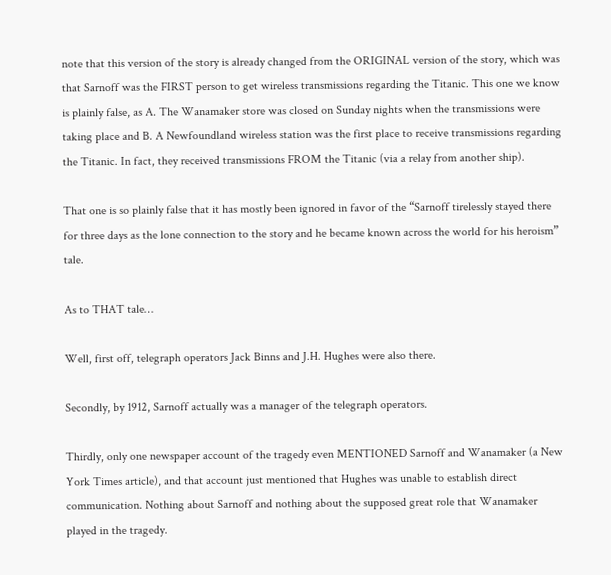note that this version of the story is already changed from the ORIGINAL version of the story, which was that Sarnoff was the FIRST person to get wireless transmissions regarding the Titanic. This one we know is plainly false, as A. The Wanamaker store was closed on Sunday nights when the transmissions were taking place and B. A Newfoundland wireless station was the first place to receive transmissions regarding the Titanic. In fact, they received transmissions FROM the Titanic (via a relay from another ship).

That one is so plainly false that it has mostly been ignored in favor of the “Sarnoff tirelessly stayed there for three days as the lone connection to the story and he became known across the world for his heroism” tale.

As to THAT tale…

Well, first off, telegraph operators Jack Binns and J.H. Hughes were also there.

Secondly, by 1912, Sarnoff actually was a manager of the telegraph operators.

Thirdly, only one newspaper account of the tragedy even MENTIONED Sarnoff and Wanamaker (a New York Times article), and that account just mentioned that Hughes was unable to establish direct communication. Nothing about Sarnoff and nothing about the supposed great role that Wanamaker played in the tragedy.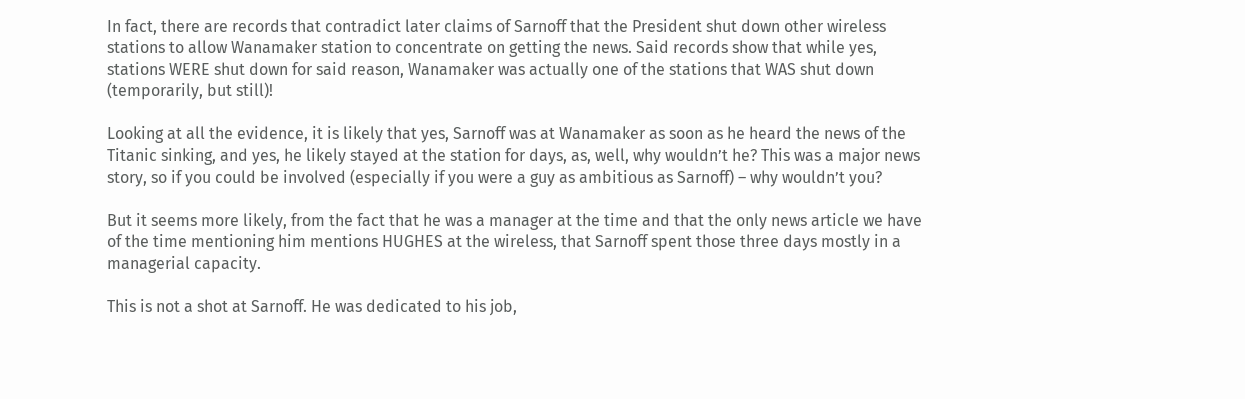In fact, there are records that contradict later claims of Sarnoff that the President shut down other wireless stations to allow Wanamaker station to concentrate on getting the news. Said records show that while yes, stations WERE shut down for said reason, Wanamaker was actually one of the stations that WAS shut down (temporarily, but still)!

Looking at all the evidence, it is likely that yes, Sarnoff was at Wanamaker as soon as he heard the news of the Titanic sinking, and yes, he likely stayed at the station for days, as, well, why wouldn’t he? This was a major news story, so if you could be involved (especially if you were a guy as ambitious as Sarnoff) – why wouldn’t you?

But it seems more likely, from the fact that he was a manager at the time and that the only news article we have of the time mentioning him mentions HUGHES at the wireless, that Sarnoff spent those three days mostly in a managerial capacity.

This is not a shot at Sarnoff. He was dedicated to his job,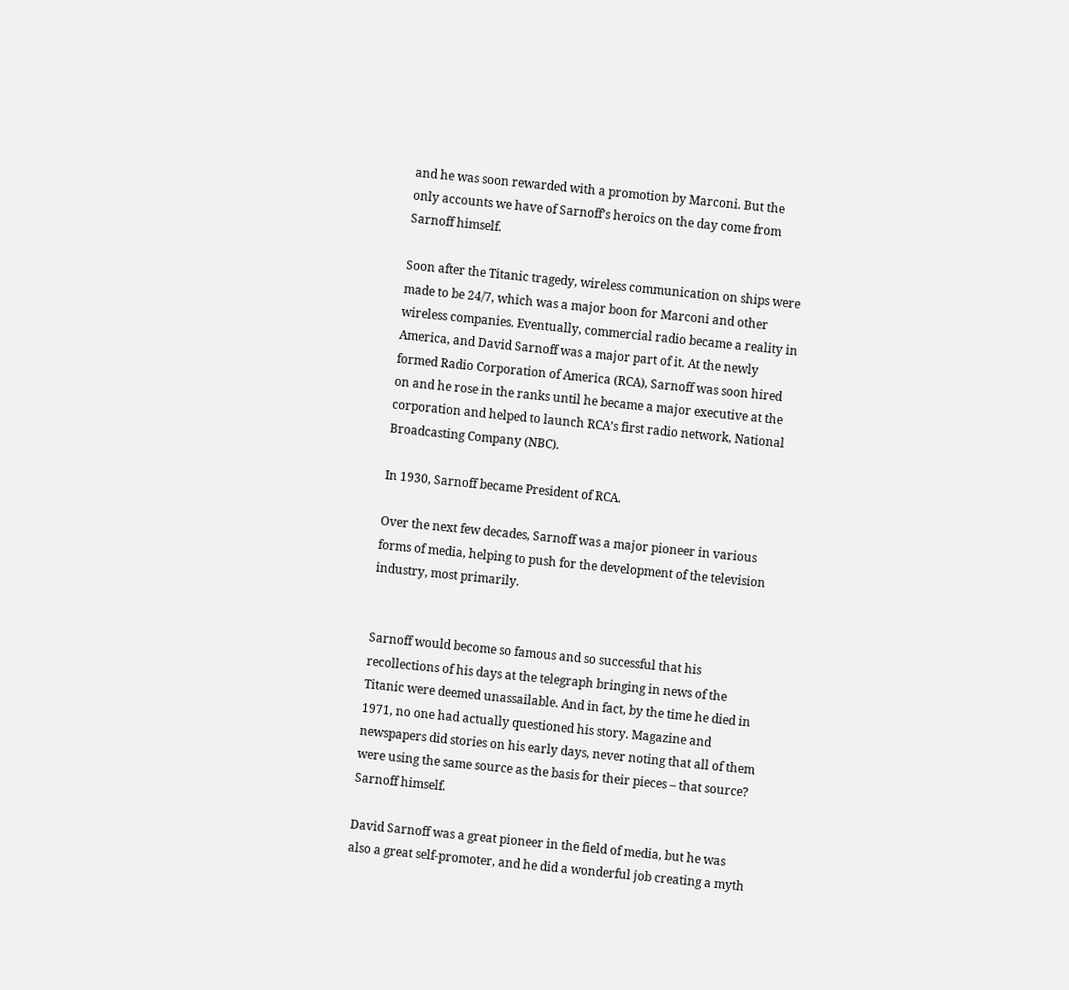and he was soon rewarded with a promotion by Marconi. But the only accounts we have of Sarnoff’s heroics on the day come from Sarnoff himself.

Soon after the Titanic tragedy, wireless communication on ships were made to be 24/7, which was a major boon for Marconi and other wireless companies. Eventually, commercial radio became a reality in America, and David Sarnoff was a major part of it. At the newly formed Radio Corporation of America (RCA), Sarnoff was soon hired on and he rose in the ranks until he became a major executive at the corporation and helped to launch RCA’s first radio network, National Broadcasting Company (NBC).

In 1930, Sarnoff became President of RCA.

Over the next few decades, Sarnoff was a major pioneer in various forms of media, helping to push for the development of the television industry, most primarily.


Sarnoff would become so famous and so successful that his recollections of his days at the telegraph bringing in news of the Titanic were deemed unassailable. And in fact, by the time he died in 1971, no one had actually questioned his story. Magazine and newspapers did stories on his early days, never noting that all of them were using the same source as the basis for their pieces – that source? Sarnoff himself.

David Sarnoff was a great pioneer in the field of media, but he was also a great self-promoter, and he did a wonderful job creating a myth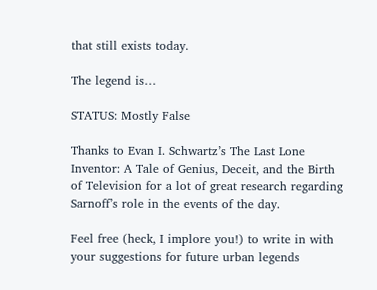that still exists today.

The legend is…

STATUS: Mostly False

Thanks to Evan I. Schwartz’s The Last Lone Inventor: A Tale of Genius, Deceit, and the Birth of Television for a lot of great research regarding Sarnoff’s role in the events of the day.

Feel free (heck, I implore you!) to write in with your suggestions for future urban legends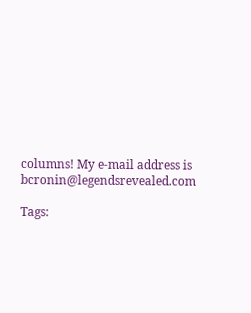columns! My e-mail address is bcronin@legendsrevealed.com

Tags: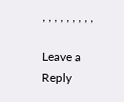, , , , , , , , ,

Leave a Reply